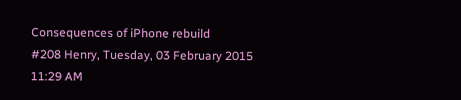Consequences of iPhone rebuild
#208 Henry, Tuesday, 03 February 2015 11:29 AM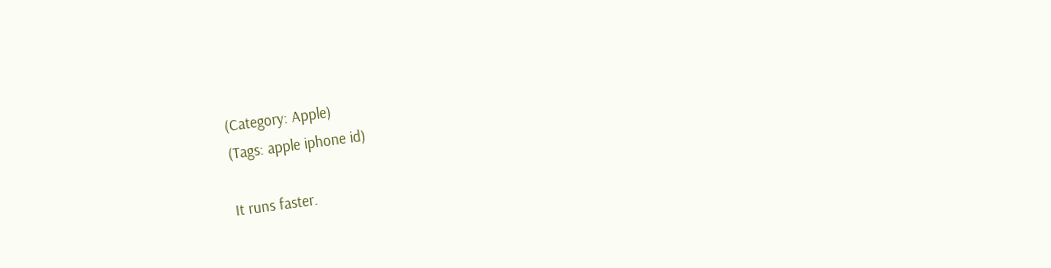(Category: Apple)
(Tags: apple iphone id)

It runs faster.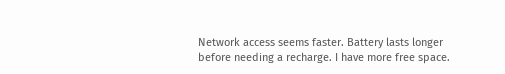Network access seems faster. Battery lasts longer before needing a recharge. I have more free space.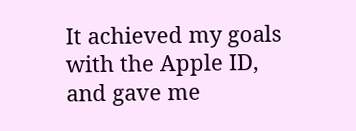It achieved my goals with the Apple ID, and gave me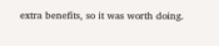extra benefits, so it was worth doing.